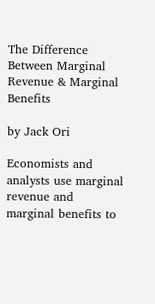The Difference Between Marginal Revenue & Marginal Benefits

by Jack Ori

Economists and analysts use marginal revenue and marginal benefits to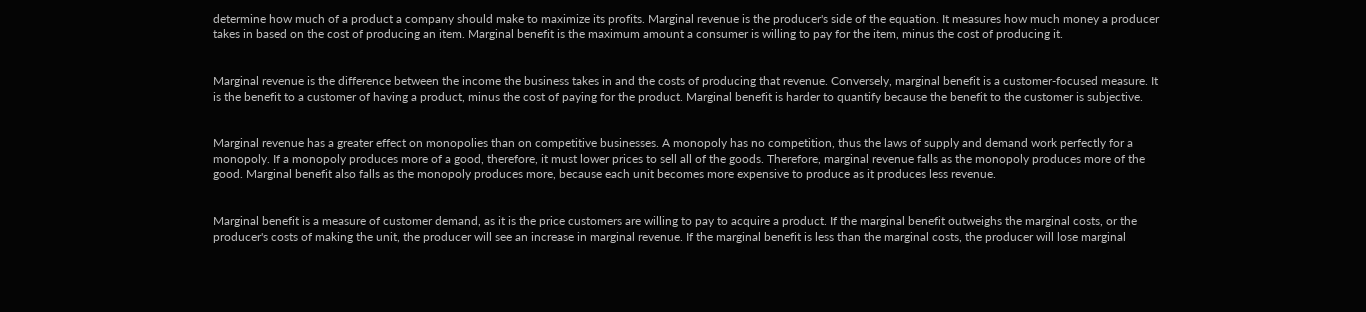determine how much of a product a company should make to maximize its profits. Marginal revenue is the producer's side of the equation. It measures how much money a producer takes in based on the cost of producing an item. Marginal benefit is the maximum amount a consumer is willing to pay for the item, minus the cost of producing it.


Marginal revenue is the difference between the income the business takes in and the costs of producing that revenue. Conversely, marginal benefit is a customer-focused measure. It is the benefit to a customer of having a product, minus the cost of paying for the product. Marginal benefit is harder to quantify because the benefit to the customer is subjective.


Marginal revenue has a greater effect on monopolies than on competitive businesses. A monopoly has no competition, thus the laws of supply and demand work perfectly for a monopoly. If a monopoly produces more of a good, therefore, it must lower prices to sell all of the goods. Therefore, marginal revenue falls as the monopoly produces more of the good. Marginal benefit also falls as the monopoly produces more, because each unit becomes more expensive to produce as it produces less revenue.


Marginal benefit is a measure of customer demand, as it is the price customers are willing to pay to acquire a product. If the marginal benefit outweighs the marginal costs, or the producer's costs of making the unit, the producer will see an increase in marginal revenue. If the marginal benefit is less than the marginal costs, the producer will lose marginal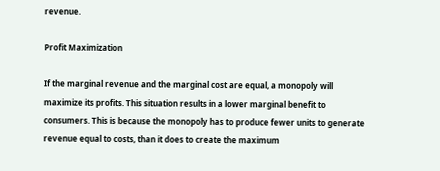revenue.

Profit Maximization

If the marginal revenue and the marginal cost are equal, a monopoly will maximize its profits. This situation results in a lower marginal benefit to consumers. This is because the monopoly has to produce fewer units to generate revenue equal to costs, than it does to create the maximum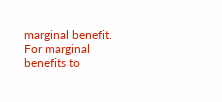marginal benefit. For marginal benefits to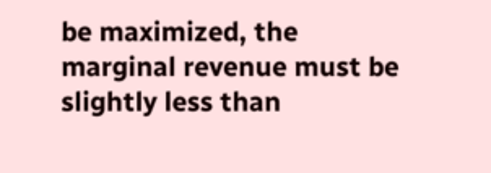be maximized, the marginal revenue must be slightly less than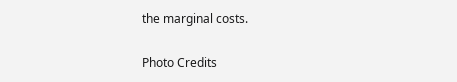the marginal costs.

Photo Credits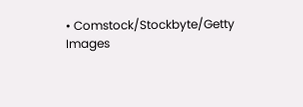• Comstock/Stockbyte/Getty Images